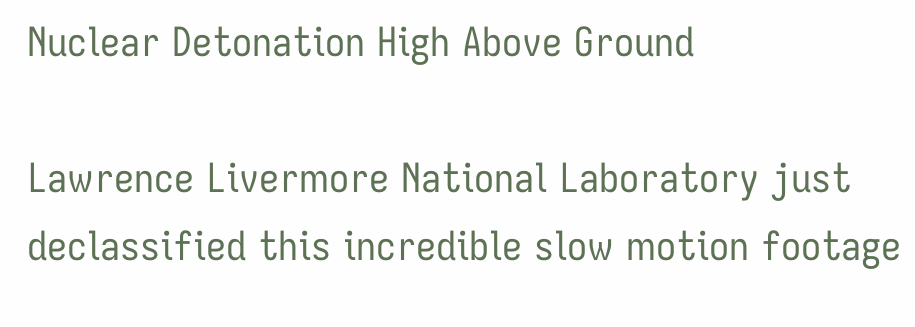Nuclear Detonation High Above Ground

Lawrence Livermore National Laboratory just declassified this incredible slow motion footage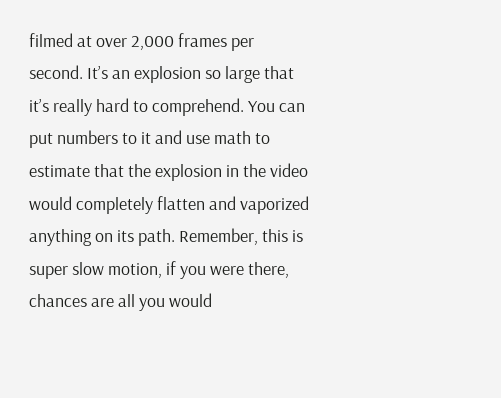filmed at over 2,000 frames per second. It’s an explosion so large that it’s really hard to comprehend. You can put numbers to it and use math to estimate that the explosion in the video would completely flatten and vaporized anything on its path. Remember, this is super slow motion, if you were there, chances are all you would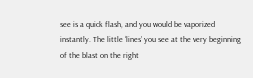see is a quick flash, and you would be vaporized instantly. The little ‘lines’ you see at the very beginning of the blast on the right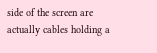side of the screen are actually cables holding a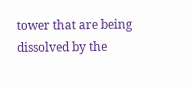tower that are being dissolved by the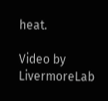heat.

Video by LivermoreLab